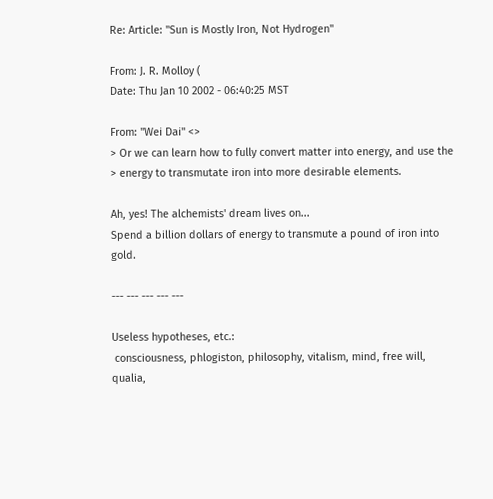Re: Article: "Sun is Mostly Iron, Not Hydrogen"

From: J. R. Molloy (
Date: Thu Jan 10 2002 - 06:40:25 MST

From: "Wei Dai" <>
> Or we can learn how to fully convert matter into energy, and use the
> energy to transmutate iron into more desirable elements.

Ah, yes! The alchemists' dream lives on...
Spend a billion dollars of energy to transmute a pound of iron into gold.

--- --- --- --- ---

Useless hypotheses, etc.:
 consciousness, phlogiston, philosophy, vitalism, mind, free will, qualia,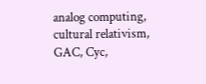analog computing, cultural relativism, GAC, Cyc,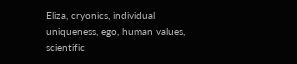Eliza, cryonics, individual
uniqueness, ego, human values, scientific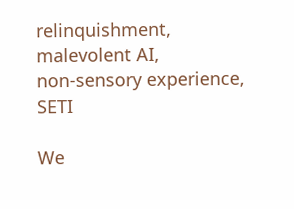relinquishment, malevolent AI,
non-sensory experience, SETI

We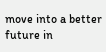move into a better future in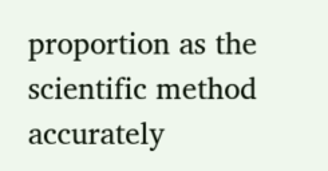proportion as the scientific method
accurately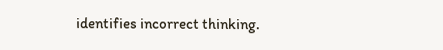identifies incorrect thinking.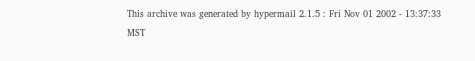This archive was generated by hypermail 2.1.5 : Fri Nov 01 2002 - 13:37:33 MST